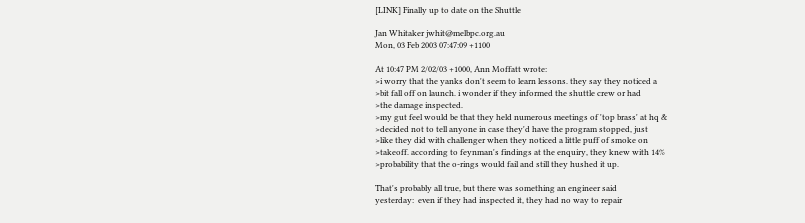[LINK] Finally up to date on the Shuttle

Jan Whitaker jwhit@melbpc.org.au
Mon, 03 Feb 2003 07:47:09 +1100

At 10:47 PM 2/02/03 +1000, Ann Moffatt wrote:
>i worry that the yanks don't seem to learn lessons. they say they noticed a
>bit fall off on launch. i wonder if they informed the shuttle crew or had
>the damage inspected.
>my gut feel would be that they held numerous meetings of 'top brass' at hq &
>decided not to tell anyone in case they'd have the program stopped, just
>like they did with challenger when they noticed a little puff of smoke on
>takeoff. according to feynman's findings at the enquiry, they knew with 14%
>probability that the o-rings would fail and still they hushed it up.

That's probably all true, but there was something an engineer said
yesterday:  even if they had inspected it, they had no way to repair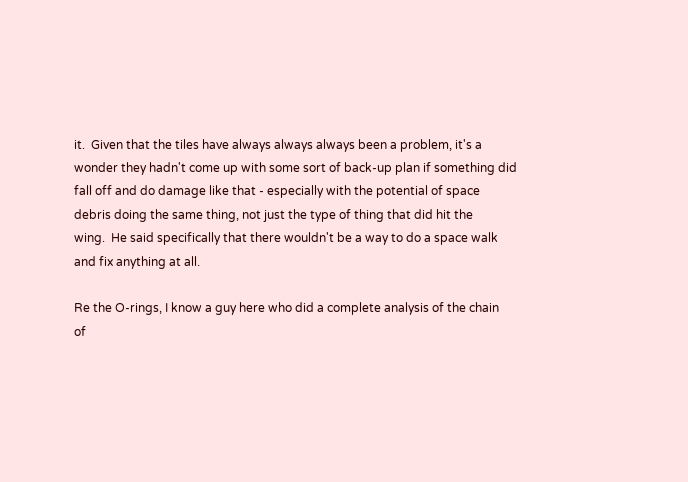it.  Given that the tiles have always always always been a problem, it's a
wonder they hadn't come up with some sort of back-up plan if something did
fall off and do damage like that - especially with the potential of space
debris doing the same thing, not just the type of thing that did hit the
wing.  He said specifically that there wouldn't be a way to do a space walk
and fix anything at all.

Re the O-rings, I know a guy here who did a complete analysis of the chain
of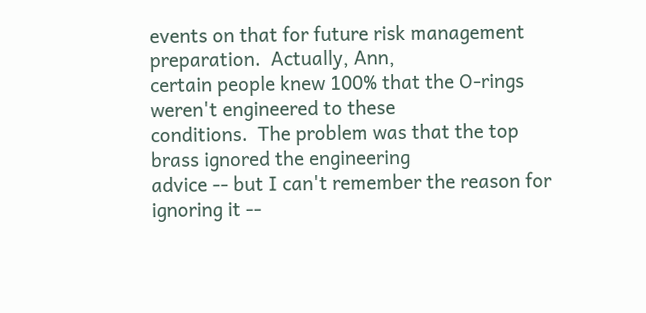events on that for future risk management preparation.  Actually, Ann,
certain people knew 100% that the O-rings weren't engineered to these
conditions.  The problem was that the top brass ignored the engineering
advice -- but I can't remember the reason for ignoring it --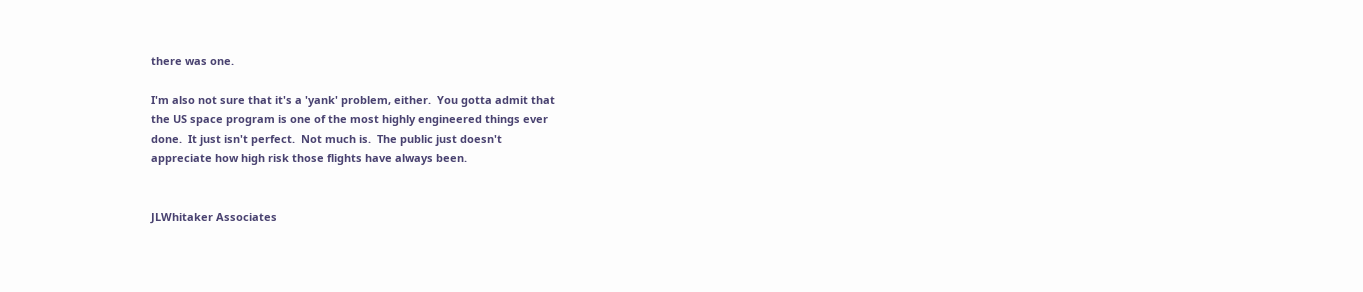there was one.

I'm also not sure that it's a 'yank' problem, either.  You gotta admit that
the US space program is one of the most highly engineered things ever
done.  It just isn't perfect.  Not much is.  The public just doesn't
appreciate how high risk those flights have always been.


JLWhitaker Associates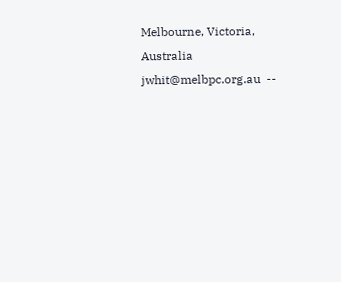Melbourne, Victoria, Australia
jwhit@melbpc.org.au  --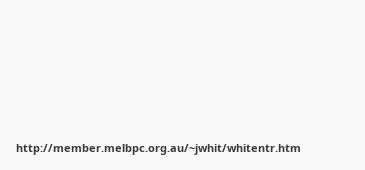http://member.melbpc.org.au/~jwhit/whitentr.htm